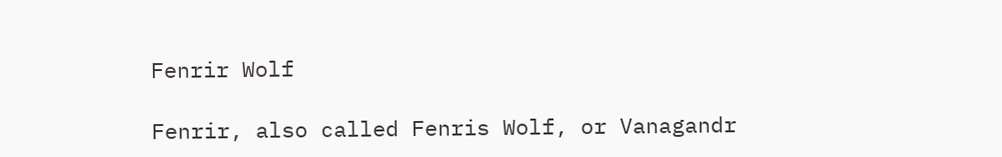Fenrir Wolf

Fenrir, also called Fenris Wolf, or Vanagandr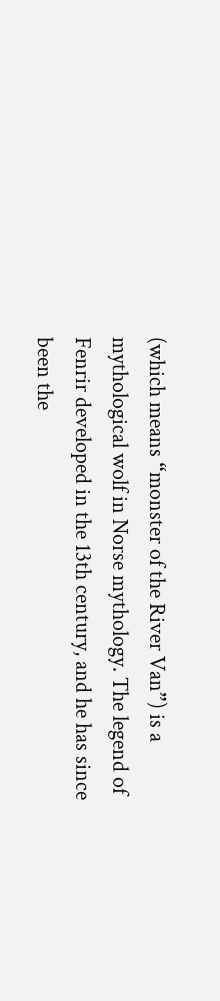(which means “monster of the River Van”) is a mythological wolf in Norse mythology. The legend of Fenrir developed in the 13th century, and he has since been the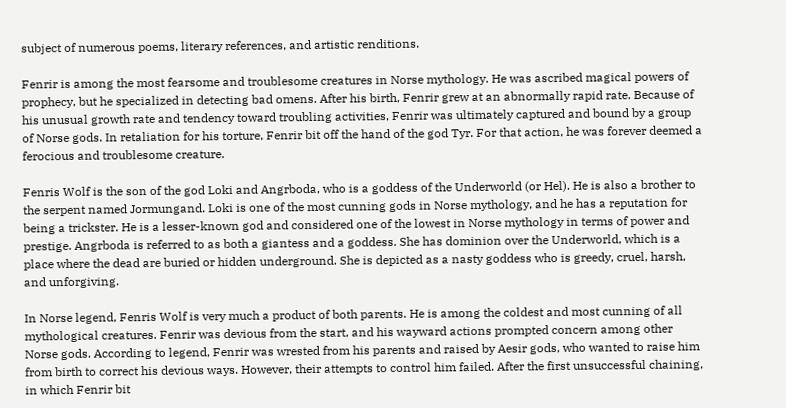subject of numerous poems, literary references, and artistic renditions.

Fenrir is among the most fearsome and troublesome creatures in Norse mythology. He was ascribed magical powers of prophecy, but he specialized in detecting bad omens. After his birth, Fenrir grew at an abnormally rapid rate. Because of his unusual growth rate and tendency toward troubling activities, Fenrir was ultimately captured and bound by a group of Norse gods. In retaliation for his torture, Fenrir bit off the hand of the god Tyr. For that action, he was forever deemed a ferocious and troublesome creature.

Fenris Wolf is the son of the god Loki and Angrboda, who is a goddess of the Underworld (or Hel). He is also a brother to the serpent named Jormungand. Loki is one of the most cunning gods in Norse mythology, and he has a reputation for being a trickster. He is a lesser-known god and considered one of the lowest in Norse mythology in terms of power and prestige. Angrboda is referred to as both a giantess and a goddess. She has dominion over the Underworld, which is a place where the dead are buried or hidden underground. She is depicted as a nasty goddess who is greedy, cruel, harsh, and unforgiving.

In Norse legend, Fenris Wolf is very much a product of both parents. He is among the coldest and most cunning of all mythological creatures. Fenrir was devious from the start, and his wayward actions prompted concern among other Norse gods. According to legend, Fenrir was wrested from his parents and raised by Aesir gods, who wanted to raise him from birth to correct his devious ways. However, their attempts to control him failed. After the first unsuccessful chaining, in which Fenrir bit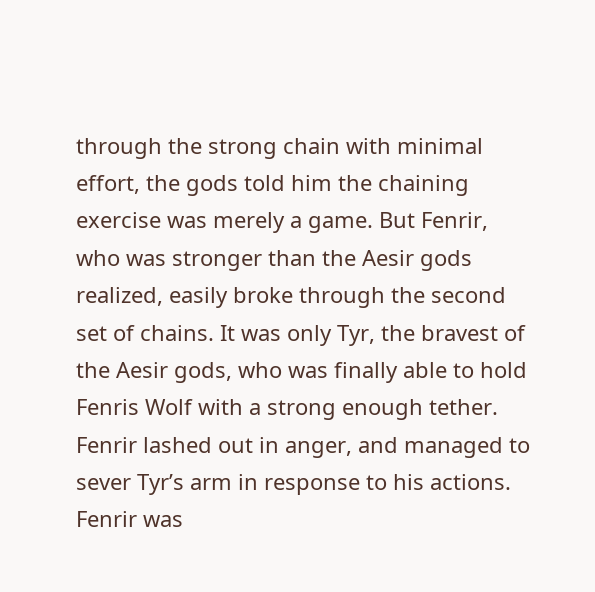through the strong chain with minimal effort, the gods told him the chaining exercise was merely a game. But Fenrir, who was stronger than the Aesir gods realized, easily broke through the second set of chains. It was only Tyr, the bravest of the Aesir gods, who was finally able to hold Fenris Wolf with a strong enough tether. Fenrir lashed out in anger, and managed to sever Tyr’s arm in response to his actions. Fenrir was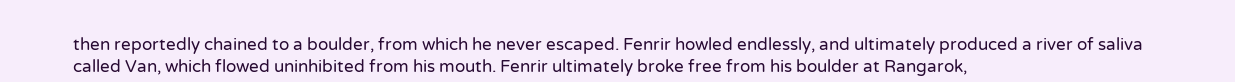then reportedly chained to a boulder, from which he never escaped. Fenrir howled endlessly, and ultimately produced a river of saliva called Van, which flowed uninhibited from his mouth. Fenrir ultimately broke free from his boulder at Rangarok,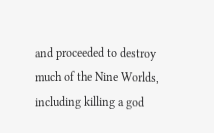and proceeded to destroy much of the Nine Worlds, including killing a god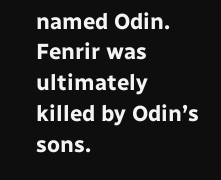named Odin. Fenrir was ultimately killed by Odin’s sons.